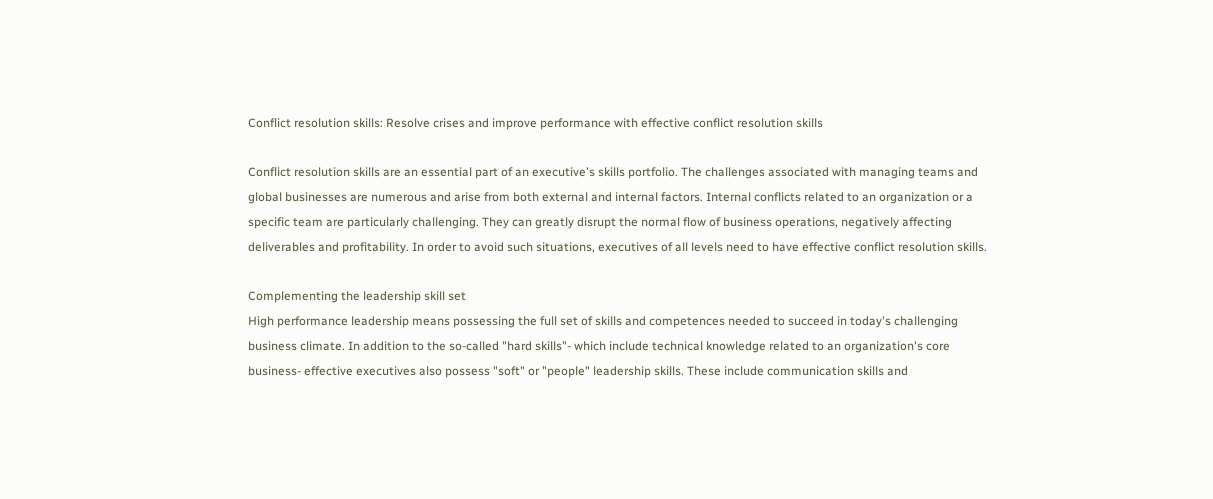Conflict resolution skills: Resolve crises and improve performance with effective conflict resolution skills

Conflict resolution skills are an essential part of an executive's skills portfolio. The challenges associated with managing teams and global businesses are numerous and arise from both external and internal factors. Internal conflicts related to an organization or a specific team are particularly challenging. They can greatly disrupt the normal flow of business operations, negatively affecting deliverables and profitability. In order to avoid such situations, executives of all levels need to have effective conflict resolution skills.

Complementing the leadership skill set
High performance leadership means possessing the full set of skills and competences needed to succeed in today's challenging business climate. In addition to the so-called "hard skills"- which include technical knowledge related to an organization's core business- effective executives also possess "soft" or "people" leadership skills. These include communication skills and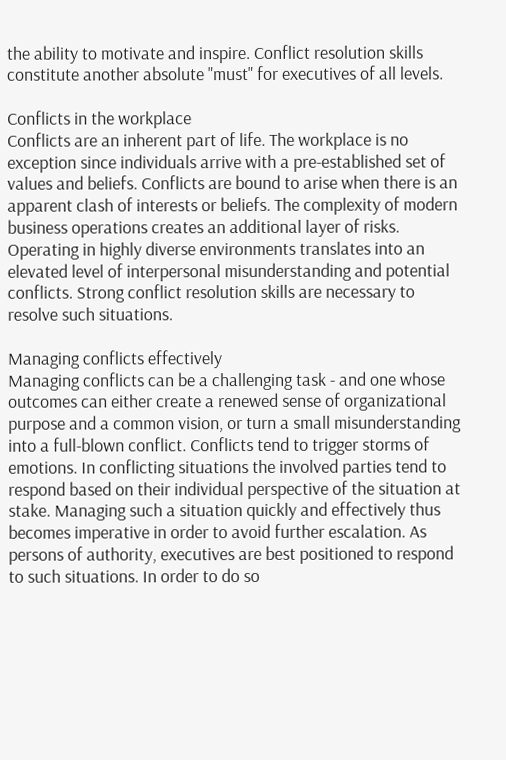the ability to motivate and inspire. Conflict resolution skills constitute another absolute "must" for executives of all levels.

Conflicts in the workplace
Conflicts are an inherent part of life. The workplace is no exception since individuals arrive with a pre-established set of values and beliefs. Conflicts are bound to arise when there is an apparent clash of interests or beliefs. The complexity of modern business operations creates an additional layer of risks. Operating in highly diverse environments translates into an elevated level of interpersonal misunderstanding and potential conflicts. Strong conflict resolution skills are necessary to resolve such situations.

Managing conflicts effectively
Managing conflicts can be a challenging task - and one whose outcomes can either create a renewed sense of organizational purpose and a common vision, or turn a small misunderstanding into a full-blown conflict. Conflicts tend to trigger storms of emotions. In conflicting situations the involved parties tend to respond based on their individual perspective of the situation at stake. Managing such a situation quickly and effectively thus becomes imperative in order to avoid further escalation. As persons of authority, executives are best positioned to respond to such situations. In order to do so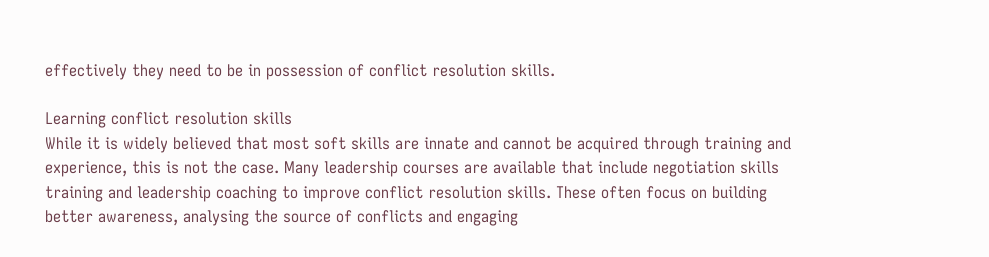effectively they need to be in possession of conflict resolution skills.

Learning conflict resolution skills
While it is widely believed that most soft skills are innate and cannot be acquired through training and experience, this is not the case. Many leadership courses are available that include negotiation skills training and leadership coaching to improve conflict resolution skills. These often focus on building better awareness, analysing the source of conflicts and engaging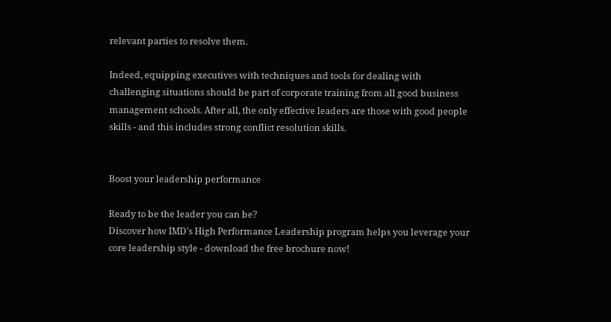relevant parties to resolve them.

Indeed, equipping executives with techniques and tools for dealing with challenging situations should be part of corporate training from all good business management schools. After all, the only effective leaders are those with good people skills - and this includes strong conflict resolution skills.


Boost your leadership performance

Ready to be the leader you can be?
Discover how IMD's High Performance Leadership program helps you leverage your core leadership style - download the free brochure now!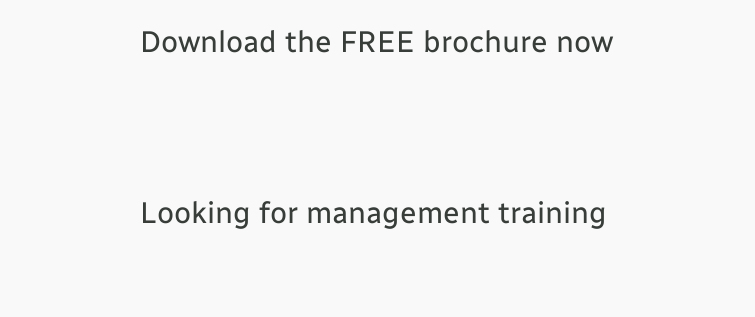Download the FREE brochure now


Looking for management training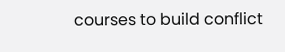courses to build conflict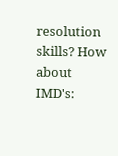resolution skills? How about IMD's: